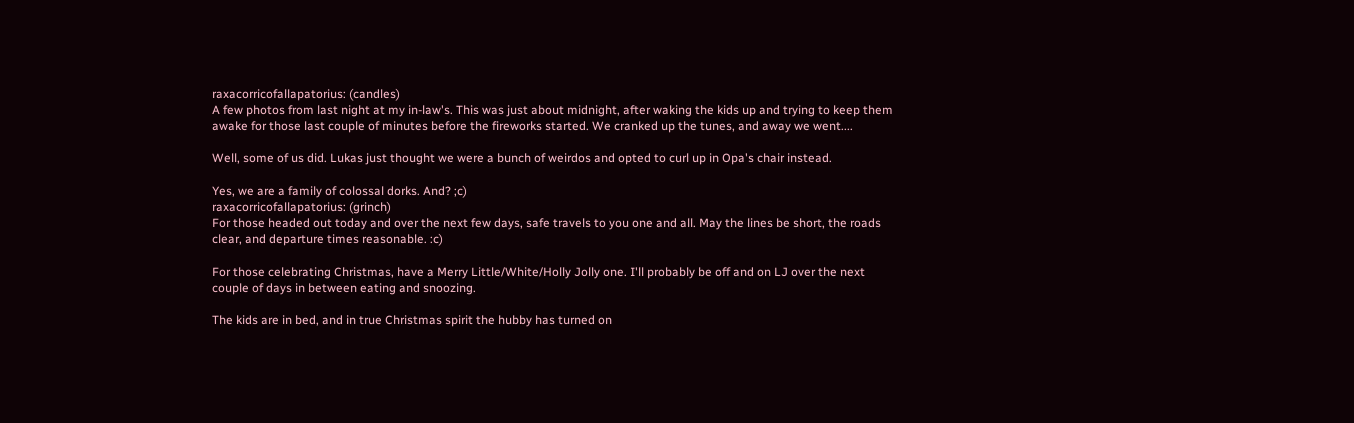raxacorricofallapatorius: (candles)
A few photos from last night at my in-law's. This was just about midnight, after waking the kids up and trying to keep them awake for those last couple of minutes before the fireworks started. We cranked up the tunes, and away we went....

Well, some of us did. Lukas just thought we were a bunch of weirdos and opted to curl up in Opa's chair instead.

Yes, we are a family of colossal dorks. And? ;c)
raxacorricofallapatorius: (grinch)
For those headed out today and over the next few days, safe travels to you one and all. May the lines be short, the roads clear, and departure times reasonable. :c)

For those celebrating Christmas, have a Merry Little/White/Holly Jolly one. I'll probably be off and on LJ over the next couple of days in between eating and snoozing.

The kids are in bed, and in true Christmas spirit the hubby has turned on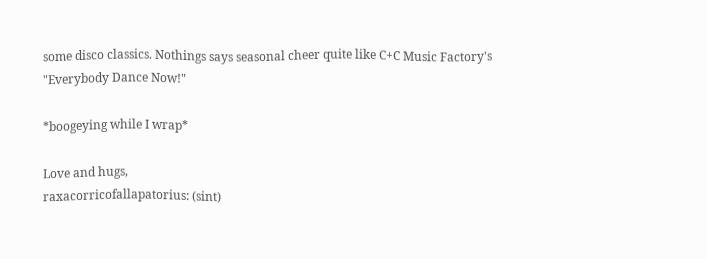some disco classics. Nothings says seasonal cheer quite like C+C Music Factory's "Everybody Dance Now!"

*boogeying while I wrap*

Love and hugs,
raxacorricofallapatorius: (sint)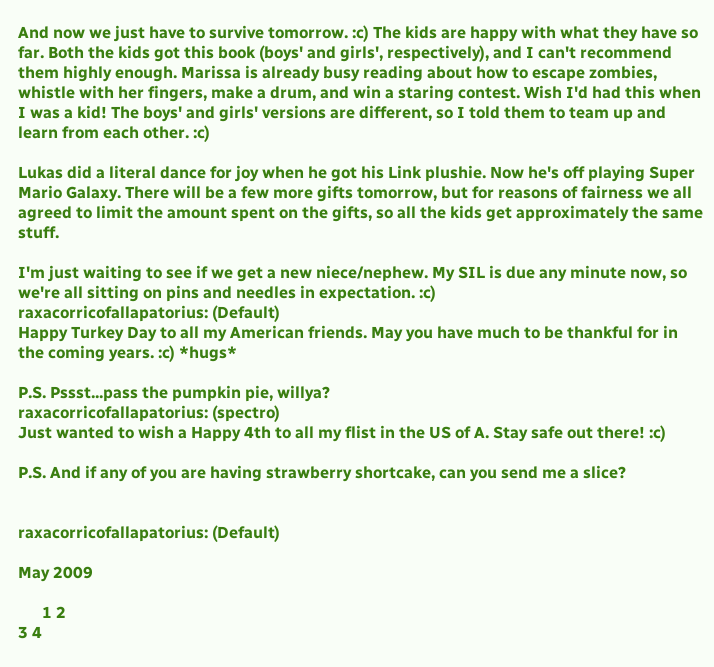And now we just have to survive tomorrow. :c) The kids are happy with what they have so far. Both the kids got this book (boys' and girls', respectively), and I can't recommend them highly enough. Marissa is already busy reading about how to escape zombies, whistle with her fingers, make a drum, and win a staring contest. Wish I'd had this when I was a kid! The boys' and girls' versions are different, so I told them to team up and learn from each other. :c)

Lukas did a literal dance for joy when he got his Link plushie. Now he's off playing Super Mario Galaxy. There will be a few more gifts tomorrow, but for reasons of fairness we all agreed to limit the amount spent on the gifts, so all the kids get approximately the same stuff.

I'm just waiting to see if we get a new niece/nephew. My SIL is due any minute now, so we're all sitting on pins and needles in expectation. :c)
raxacorricofallapatorius: (Default)
Happy Turkey Day to all my American friends. May you have much to be thankful for in the coming years. :c) *hugs*

P.S. Pssst...pass the pumpkin pie, willya?
raxacorricofallapatorius: (spectro)
Just wanted to wish a Happy 4th to all my flist in the US of A. Stay safe out there! :c)

P.S. And if any of you are having strawberry shortcake, can you send me a slice?


raxacorricofallapatorius: (Default)

May 2009

      1 2
3 4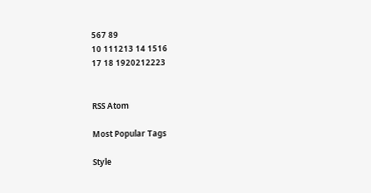567 89
10 111213 14 1516
17 18 1920212223


RSS Atom

Most Popular Tags

Style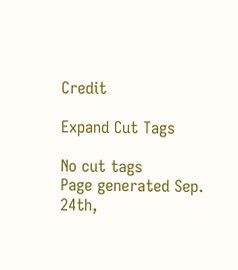Credit

Expand Cut Tags

No cut tags
Page generated Sep. 24th,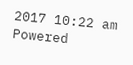2017 10:22 am
Powered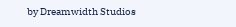by Dreamwidth Studios